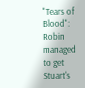"Tears of Blood": Robin managed to get Stuart's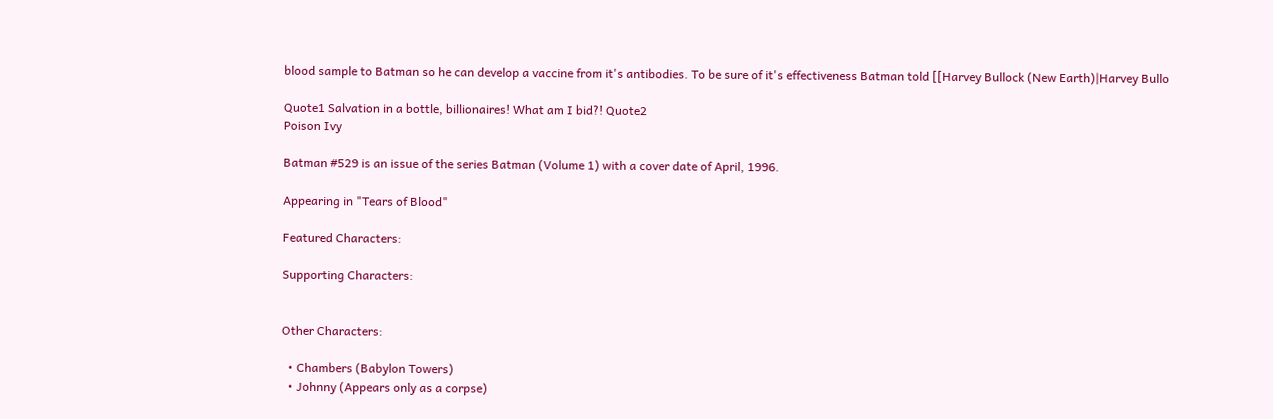blood sample to Batman so he can develop a vaccine from it's antibodies. To be sure of it's effectiveness Batman told [[Harvey Bullock (New Earth)|Harvey Bullo

Quote1 Salvation in a bottle, billionaires! What am I bid?! Quote2
Poison Ivy

Batman #529 is an issue of the series Batman (Volume 1) with a cover date of April, 1996.

Appearing in "Tears of Blood"

Featured Characters:

Supporting Characters:


Other Characters:

  • Chambers (Babylon Towers)
  • Johnny (Appears only as a corpse)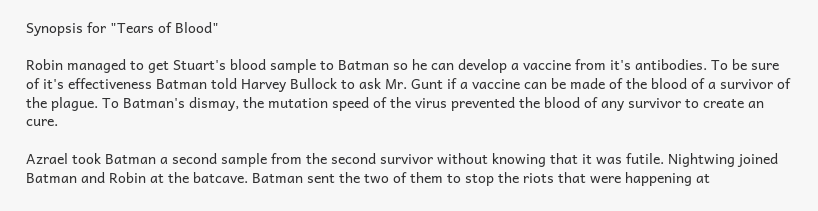Synopsis for "Tears of Blood"

Robin managed to get Stuart's blood sample to Batman so he can develop a vaccine from it's antibodies. To be sure of it's effectiveness Batman told Harvey Bullock to ask Mr. Gunt if a vaccine can be made of the blood of a survivor of the plague. To Batman's dismay, the mutation speed of the virus prevented the blood of any survivor to create an cure.

Azrael took Batman a second sample from the second survivor without knowing that it was futile. Nightwing joined Batman and Robin at the batcave. Batman sent the two of them to stop the riots that were happening at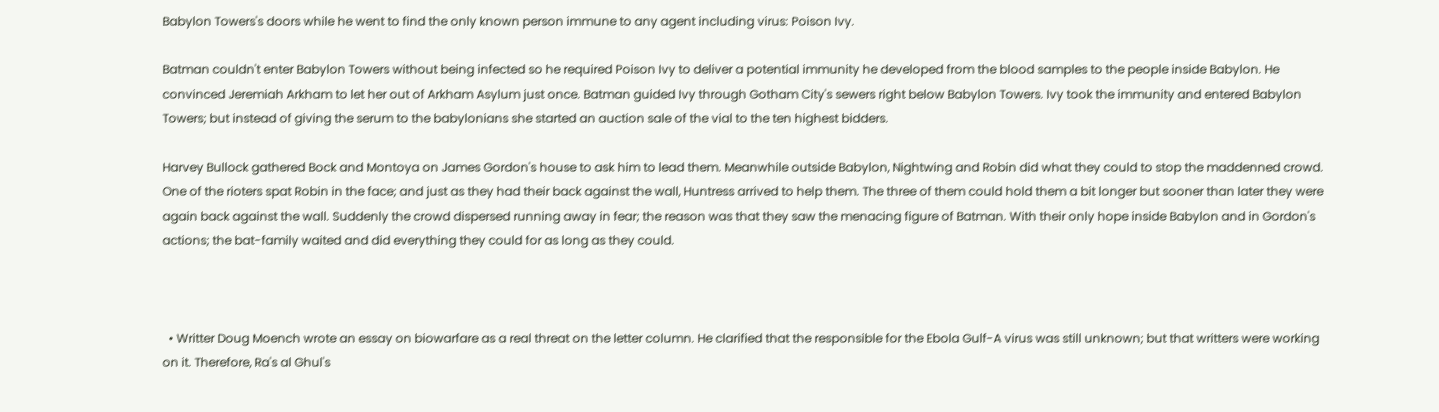Babylon Towers's doors while he went to find the only known person immune to any agent including virus: Poison Ivy.

Batman couldn't enter Babylon Towers without being infected so he required Poison Ivy to deliver a potential immunity he developed from the blood samples to the people inside Babylon. He convinced Jeremiah Arkham to let her out of Arkham Asylum just once. Batman guided Ivy through Gotham City's sewers right below Babylon Towers. Ivy took the immunity and entered Babylon Towers; but instead of giving the serum to the babylonians she started an auction sale of the vial to the ten highest bidders.

Harvey Bullock gathered Bock and Montoya on James Gordon's house to ask him to lead them. Meanwhile outside Babylon, Nightwing and Robin did what they could to stop the maddenned crowd. One of the rioters spat Robin in the face; and just as they had their back against the wall, Huntress arrived to help them. The three of them could hold them a bit longer but sooner than later they were again back against the wall. Suddenly the crowd dispersed running away in fear; the reason was that they saw the menacing figure of Batman. With their only hope inside Babylon and in Gordon's actions; the bat-family waited and did everything they could for as long as they could.



  • Writter Doug Moench wrote an essay on biowarfare as a real threat on the letter column. He clarified that the responsible for the Ebola Gulf-A virus was still unknown; but that writters were working on it. Therefore, Ra's al Ghul's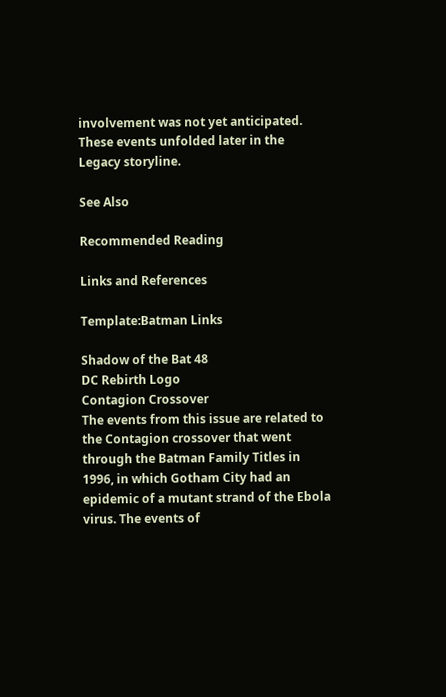involvement was not yet anticipated. These events unfolded later in the Legacy storyline.

See Also

Recommended Reading

Links and References

Template:Batman Links

Shadow of the Bat 48
DC Rebirth Logo
Contagion Crossover
The events from this issue are related to the Contagion crossover that went through the Batman Family Titles in 1996, in which Gotham City had an epidemic of a mutant strand of the Ebola virus. The events of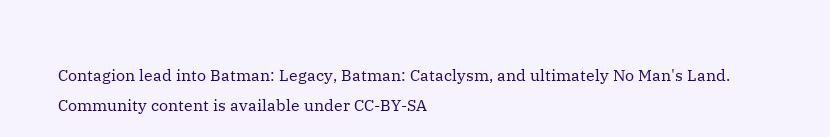Contagion lead into Batman: Legacy, Batman: Cataclysm, and ultimately No Man's Land.
Community content is available under CC-BY-SA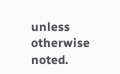unless otherwise noted.